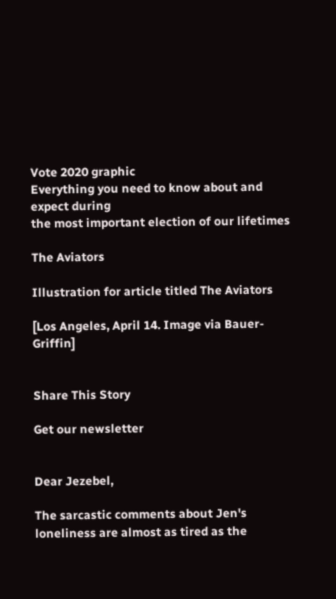Vote 2020 graphic
Everything you need to know about and expect during
the most important election of our lifetimes

The Aviators

Illustration for article titled The Aviators

[Los Angeles, April 14. Image via Bauer-Griffin]


Share This Story

Get our newsletter


Dear Jezebel,

The sarcastic comments about Jen's loneliness are almost as tired as the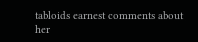tabloids earnest comments about her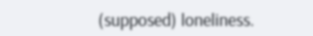(supposed) loneliness.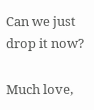Can we just drop it now?

Much love,